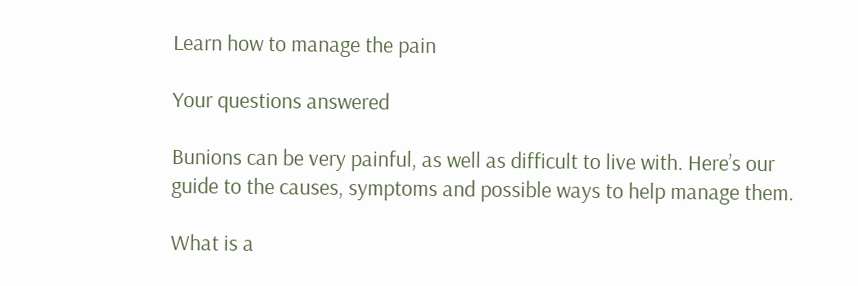Learn how to manage the pain

Your questions answered

Bunions can be very painful, as well as difficult to live with. Here’s our guide to the causes, symptoms and possible ways to help manage them.

What is a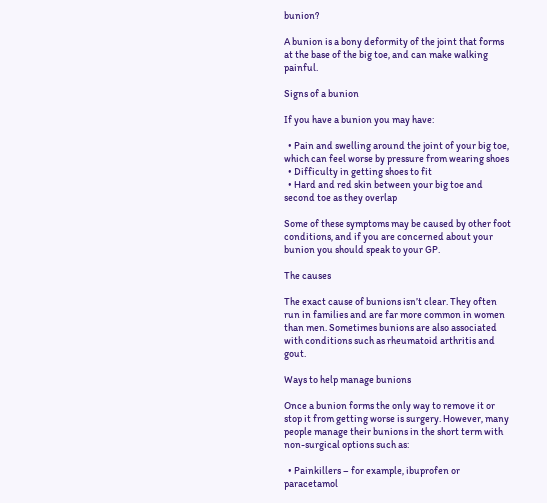bunion?

A bunion is a bony deformity of the joint that forms at the base of the big toe, and can make walking painful.

Signs of a bunion

If you have a bunion you may have:

  • Pain and swelling around the joint of your big toe, which can feel worse by pressure from wearing shoes
  • Difficulty in getting shoes to fit
  • Hard and red skin between your big toe and second toe as they overlap

Some of these symptoms may be caused by other foot conditions, and if you are concerned about your bunion you should speak to your GP.

The causes

The exact cause of bunions isn’t clear. They often run in families and are far more common in women than men. Sometimes bunions are also associated with conditions such as rheumatoid arthritis and gout.

Ways to help manage bunions

Once a bunion forms the only way to remove it or stop it from getting worse is surgery. However, many people manage their bunions in the short term with non-surgical options such as:

  • Painkillers – for example, ibuprofen or paracetamol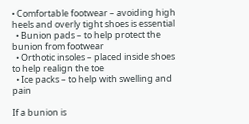• Comfortable footwear – avoiding high heels and overly tight shoes is essential
  • Bunion pads – to help protect the bunion from footwear
  • Orthotic insoles – placed inside shoes to help realign the toe
  • Ice packs – to help with swelling and pain

If a bunion is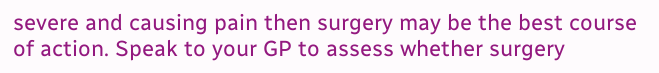severe and causing pain then surgery may be the best course of action. Speak to your GP to assess whether surgery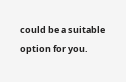could be a suitable option for you.